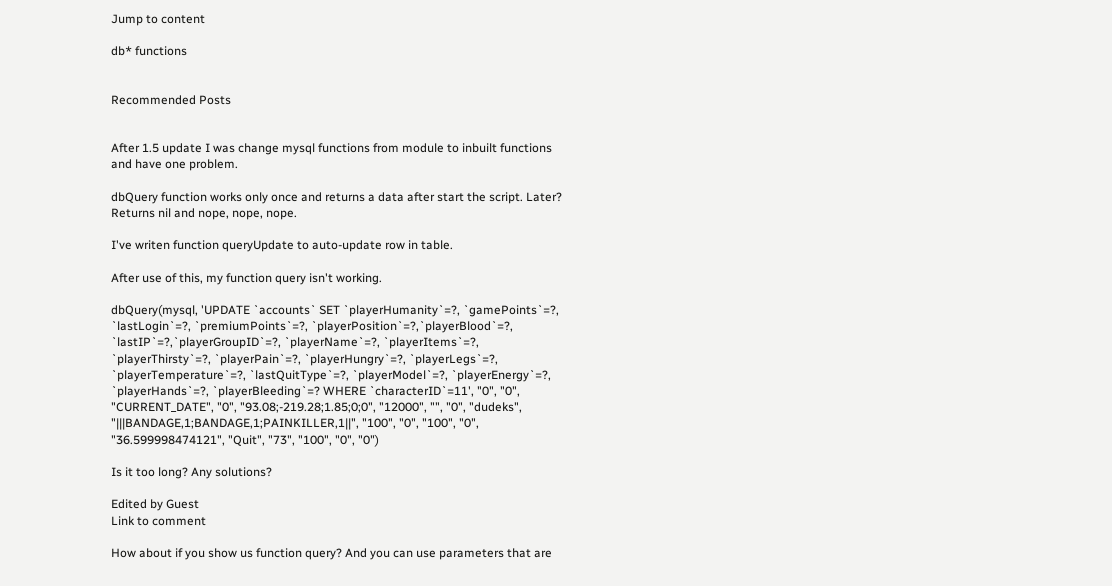Jump to content

db* functions


Recommended Posts


After 1.5 update I was change mysql functions from module to inbuilt functions and have one problem.

dbQuery function works only once and returns a data after start the script. Later? Returns nil and nope, nope, nope.

I've writen function queryUpdate to auto-update row in table.

After use of this, my function query isn't working.

dbQuery(mysql, 'UPDATE `accounts` SET `playerHumanity`=?, `gamePoints`=?, `lastLogin`=?, `premiumPoints`=?, `playerPosition`=?,`playerBlood`=?, `lastIP`=?,`playerGroupID`=?, `playerName`=?, `playerItems`=?, `playerThirsty`=?, `playerPain`=?, `playerHungry`=?, `playerLegs`=?, `playerTemperature`=?, `lastQuitType`=?, `playerModel`=?, `playerEnergy`=?, `playerHands`=?, `playerBleeding`=? WHERE `characterID`=11', "0", "0", "CURRENT_DATE", "0", "93.08;-219.28;1.85;0;0", "12000", "", "0", "dudeks", "|||BANDAGE,1;BANDAGE,1;PAINKILLER,1||", "100", "0", "100", "0", "36.599998474121", "Quit", "73", "100", "0", "0")

Is it too long? Any solutions?

Edited by Guest
Link to comment

How about if you show us function query? And you can use parameters that are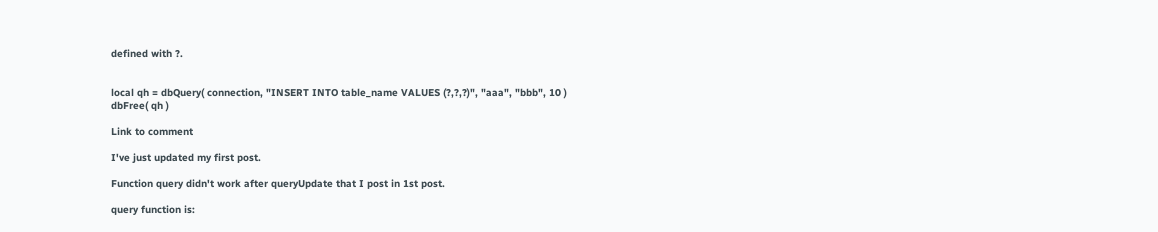defined with ?.


local qh = dbQuery( connection, "INSERT INTO table_name VALUES (?,?,?)", "aaa", "bbb", 10 )
dbFree( qh )

Link to comment

I've just updated my first post.

Function query didn't work after queryUpdate that I post in 1st post.

query function is: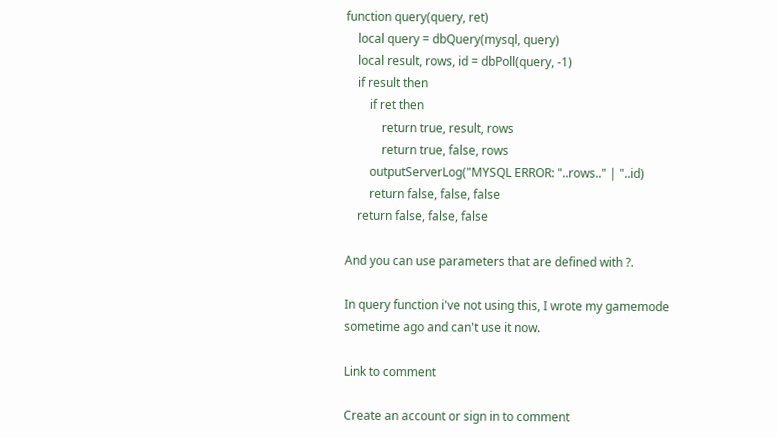function query(query, ret)
    local query = dbQuery(mysql, query)
    local result, rows, id = dbPoll(query, -1)
    if result then
        if ret then
            return true, result, rows
            return true, false, rows
        outputServerLog("MYSQL ERROR: "..rows.." | "..id)
        return false, false, false
    return false, false, false

And you can use parameters that are defined with ?.

In query function i've not using this, I wrote my gamemode sometime ago and can't use it now.

Link to comment

Create an account or sign in to comment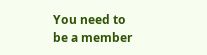You need to be a member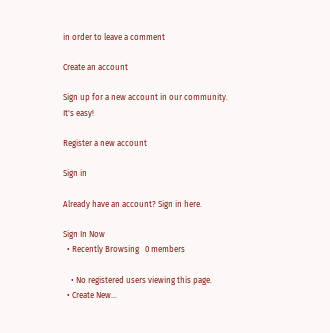in order to leave a comment

Create an account

Sign up for a new account in our community. It's easy!

Register a new account

Sign in

Already have an account? Sign in here.

Sign In Now
  • Recently Browsing   0 members

    • No registered users viewing this page.
  • Create New...